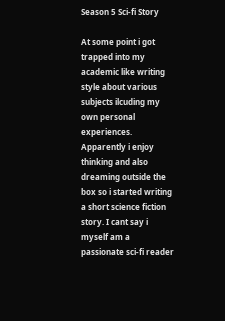Season 5 Sci-fi Story

At some point i got trapped into my academic like writing style about various subjects ilcuding my own personal experiences. Apparently i enjoy thinking and also dreaming outside the box so i started writing a short science fiction story. I cant say i myself am a passionate sci-fi reader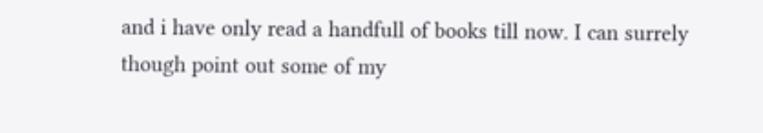and i have only read a handfull of books till now. I can surrely though point out some of my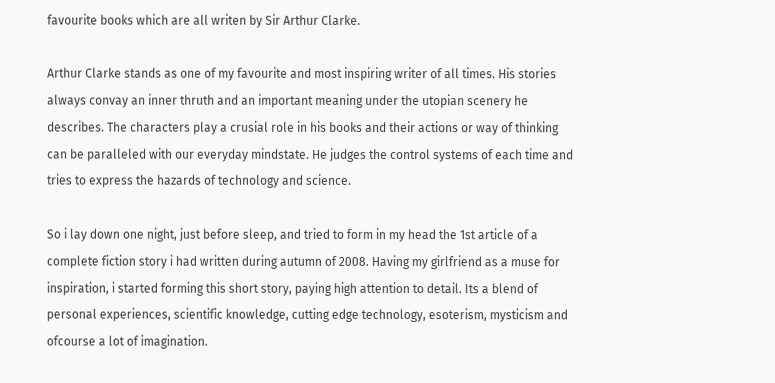favourite books which are all writen by Sir Arthur Clarke.

Arthur Clarke stands as one of my favourite and most inspiring writer of all times. His stories always convay an inner thruth and an important meaning under the utopian scenery he describes. The characters play a crusial role in his books and their actions or way of thinking can be paralleled with our everyday mindstate. He judges the control systems of each time and tries to express the hazards of technology and science.

So i lay down one night, just before sleep, and tried to form in my head the 1st article of a complete fiction story i had written during autumn of 2008. Having my girlfriend as a muse for inspiration, i started forming this short story, paying high attention to detail. Its a blend of personal experiences, scientific knowledge, cutting edge technology, esoterism, mysticism and ofcourse a lot of imagination.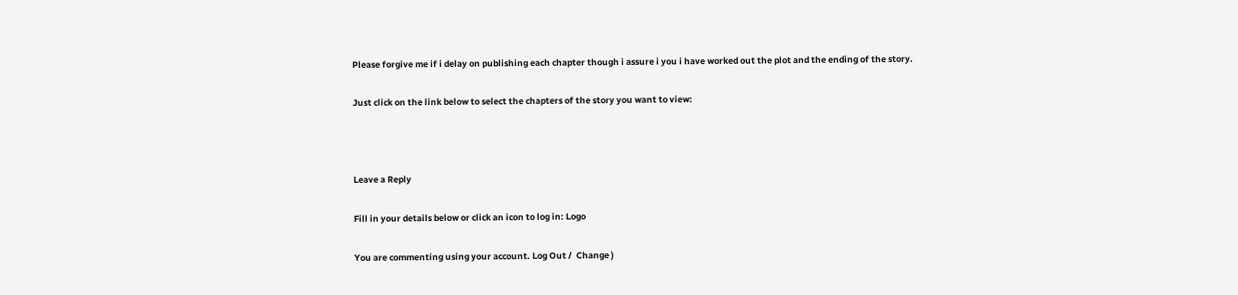Please forgive me if i delay on publishing each chapter though i assure i you i have worked out the plot and the ending of the story.

Just click on the link below to select the chapters of the story you want to view:



Leave a Reply

Fill in your details below or click an icon to log in: Logo

You are commenting using your account. Log Out /  Change )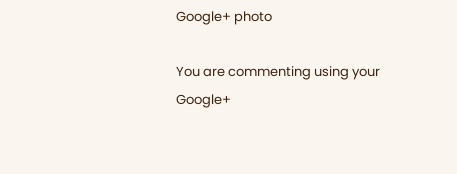Google+ photo

You are commenting using your Google+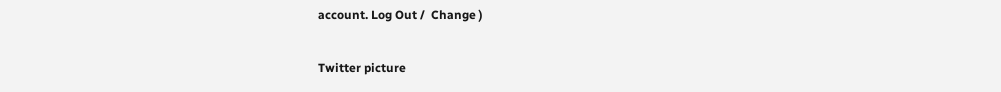account. Log Out /  Change )

Twitter picture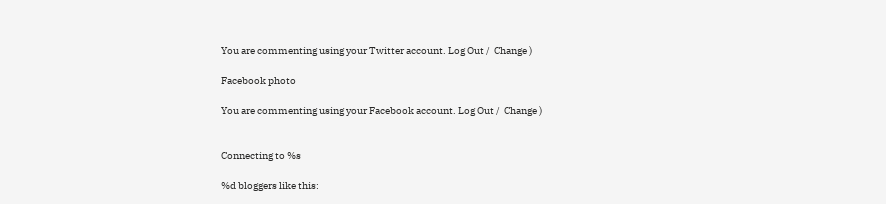You are commenting using your Twitter account. Log Out /  Change )

Facebook photo

You are commenting using your Facebook account. Log Out /  Change )


Connecting to %s

%d bloggers like this: